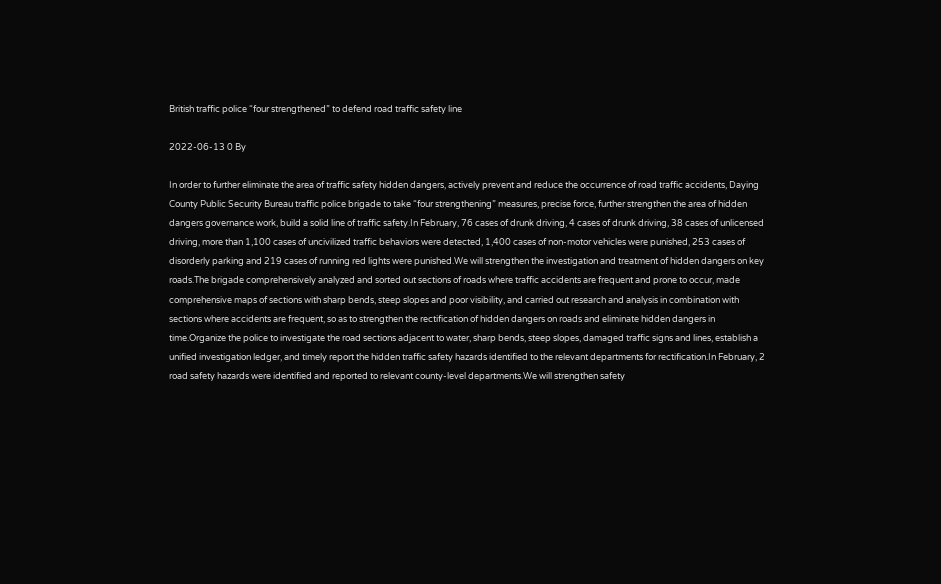British traffic police “four strengthened” to defend road traffic safety line

2022-06-13 0 By

In order to further eliminate the area of traffic safety hidden dangers, actively prevent and reduce the occurrence of road traffic accidents, Daying County Public Security Bureau traffic police brigade to take “four strengthening” measures, precise force, further strengthen the area of hidden dangers governance work, build a solid line of traffic safety.In February, 76 cases of drunk driving, 4 cases of drunk driving, 38 cases of unlicensed driving, more than 1,100 cases of uncivilized traffic behaviors were detected, 1,400 cases of non-motor vehicles were punished, 253 cases of disorderly parking and 219 cases of running red lights were punished.We will strengthen the investigation and treatment of hidden dangers on key roads.The brigade comprehensively analyzed and sorted out sections of roads where traffic accidents are frequent and prone to occur, made comprehensive maps of sections with sharp bends, steep slopes and poor visibility, and carried out research and analysis in combination with sections where accidents are frequent, so as to strengthen the rectification of hidden dangers on roads and eliminate hidden dangers in time.Organize the police to investigate the road sections adjacent to water, sharp bends, steep slopes, damaged traffic signs and lines, establish a unified investigation ledger, and timely report the hidden traffic safety hazards identified to the relevant departments for rectification.In February, 2 road safety hazards were identified and reported to relevant county-level departments.We will strengthen safety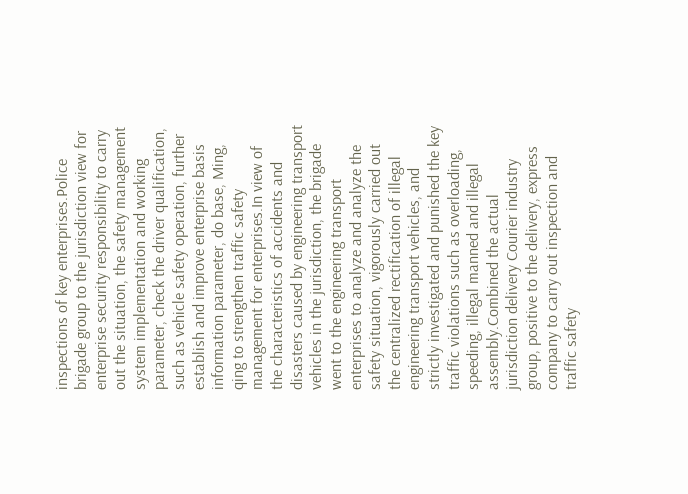inspections of key enterprises.Police brigade group to the jurisdiction view for enterprise security responsibility to carry out the situation, the safety management system implementation and working parameter, check the driver qualification, such as vehicle safety operation, further establish and improve enterprise basis information parameter, do base, Ming, qing to strengthen traffic safety management for enterprises.In view of the characteristics of accidents and disasters caused by engineering transport vehicles in the jurisdiction, the brigade went to the engineering transport enterprises to analyze and analyze the safety situation, vigorously carried out the centralized rectification of illegal engineering transport vehicles, and strictly investigated and punished the key traffic violations such as overloading, speeding, illegal manned and illegal assembly.Combined the actual jurisdiction delivery Courier industry group, positive to the delivery, express company to carry out inspection and traffic safety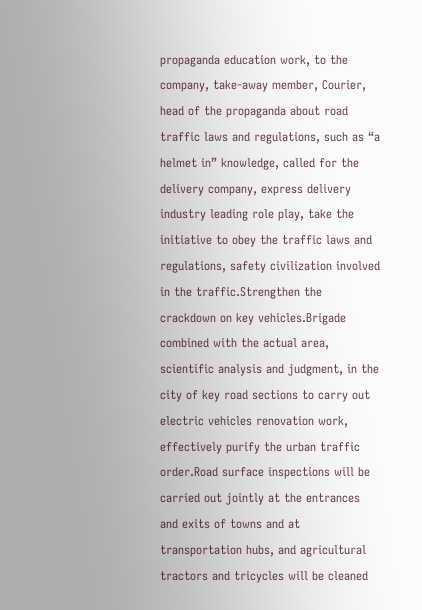propaganda education work, to the company, take-away member, Courier, head of the propaganda about road traffic laws and regulations, such as “a helmet in” knowledge, called for the delivery company, express delivery industry leading role play, take the initiative to obey the traffic laws and regulations, safety civilization involved in the traffic.Strengthen the crackdown on key vehicles.Brigade combined with the actual area, scientific analysis and judgment, in the city of key road sections to carry out electric vehicles renovation work, effectively purify the urban traffic order.Road surface inspections will be carried out jointly at the entrances and exits of towns and at transportation hubs, and agricultural tractors and tricycles will be cleaned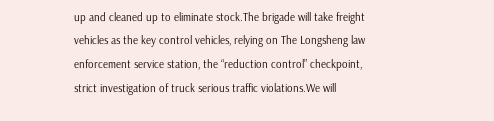up and cleaned up to eliminate stock.The brigade will take freight vehicles as the key control vehicles, relying on The Longsheng law enforcement service station, the “reduction control” checkpoint, strict investigation of truck serious traffic violations.We will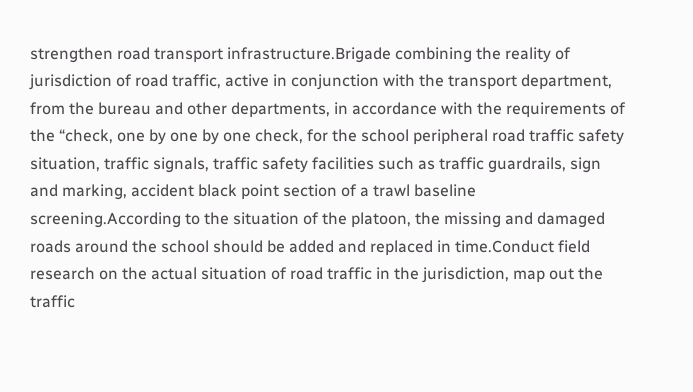strengthen road transport infrastructure.Brigade combining the reality of jurisdiction of road traffic, active in conjunction with the transport department, from the bureau and other departments, in accordance with the requirements of the “check, one by one by one check, for the school peripheral road traffic safety situation, traffic signals, traffic safety facilities such as traffic guardrails, sign and marking, accident black point section of a trawl baseline screening.According to the situation of the platoon, the missing and damaged roads around the school should be added and replaced in time.Conduct field research on the actual situation of road traffic in the jurisdiction, map out the traffic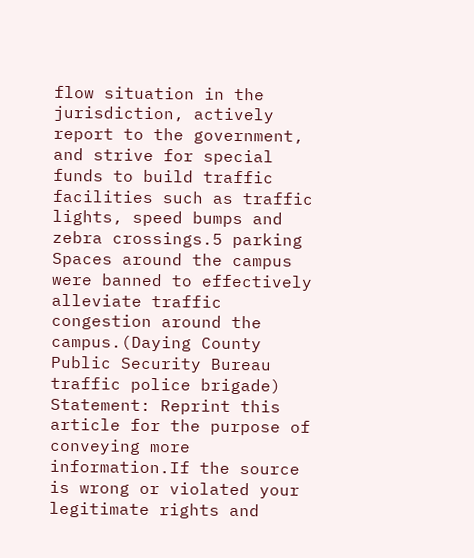flow situation in the jurisdiction, actively report to the government, and strive for special funds to build traffic facilities such as traffic lights, speed bumps and zebra crossings.5 parking Spaces around the campus were banned to effectively alleviate traffic congestion around the campus.(Daying County Public Security Bureau traffic police brigade) Statement: Reprint this article for the purpose of conveying more information.If the source is wrong or violated your legitimate rights and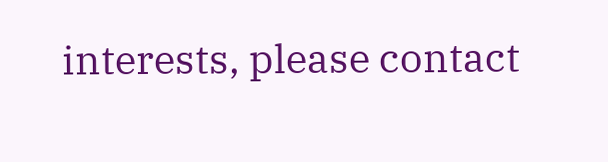interests, please contact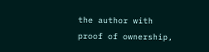the author with proof of ownership,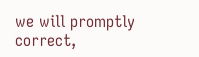we will promptly correct,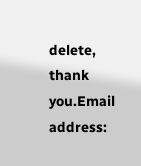delete, thank you.Email address: